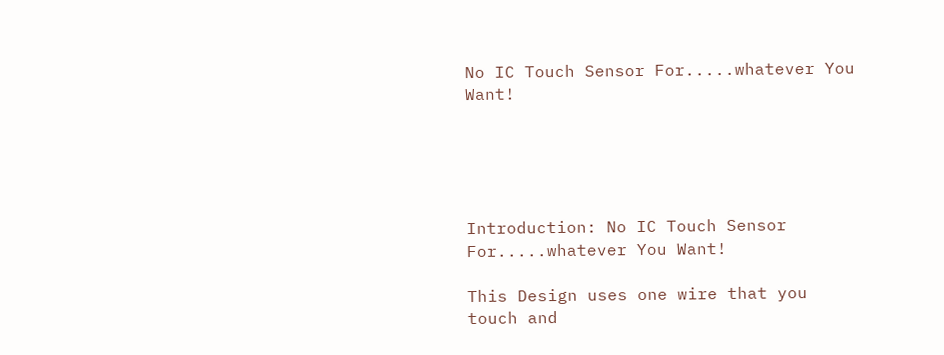No IC Touch Sensor For.....whatever You Want!





Introduction: No IC Touch Sensor For.....whatever You Want!

This Design uses one wire that you touch and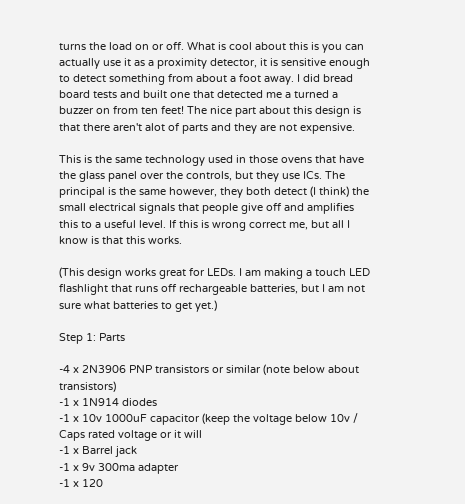turns the load on or off. What is cool about this is you can actually use it as a proximity detector, it is sensitive enough to detect something from about a foot away. I did bread board tests and built one that detected me a turned a buzzer on from ten feet! The nice part about this design is that there aren't alot of parts and they are not expensive.

This is the same technology used in those ovens that have the glass panel over the controls, but they use ICs. The principal is the same however, they both detect (I think) the small electrical signals that people give off and amplifies this to a useful level. If this is wrong correct me, but all I know is that this works.

(This design works great for LEDs. I am making a touch LED flashlight that runs off rechargeable batteries, but I am not sure what batteries to get yet.)

Step 1: Parts

-4 x 2N3906 PNP transistors or similar (note below about transistors)
-1 x 1N914 diodes
-1 x 10v 1000uF capacitor (keep the voltage below 10v / Caps rated voltage or it will
-1 x Barrel jack
-1 x 9v 300ma adapter
-1 x 120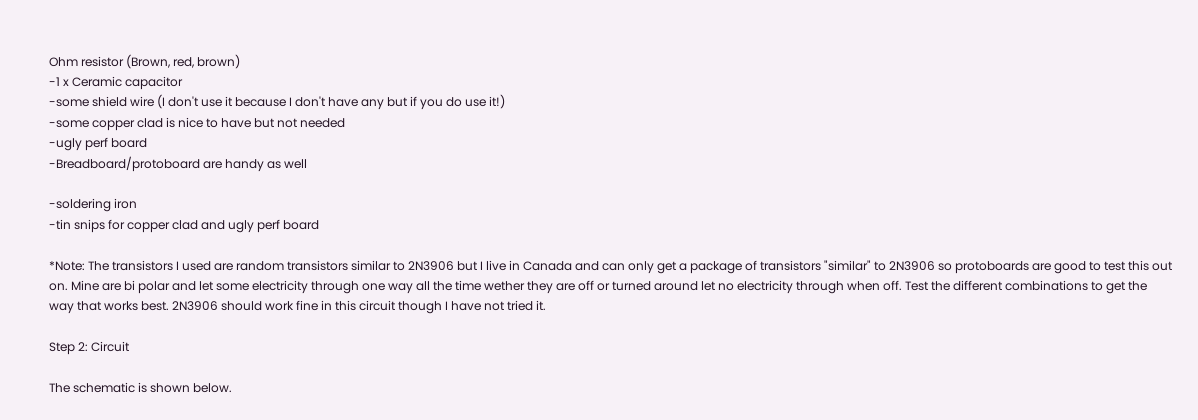Ohm resistor (Brown, red, brown)
-1 x Ceramic capacitor
-some shield wire (I don't use it because I don't have any but if you do use it!)
-some copper clad is nice to have but not needed
-ugly perf board
-Breadboard/protoboard are handy as well

-soldering iron
-tin snips for copper clad and ugly perf board

*Note: The transistors I used are random transistors similar to 2N3906 but I live in Canada and can only get a package of transistors "similar" to 2N3906 so protoboards are good to test this out on. Mine are bi polar and let some electricity through one way all the time wether they are off or turned around let no electricity through when off. Test the different combinations to get the way that works best. 2N3906 should work fine in this circuit though I have not tried it.

Step 2: Circuit

The schematic is shown below.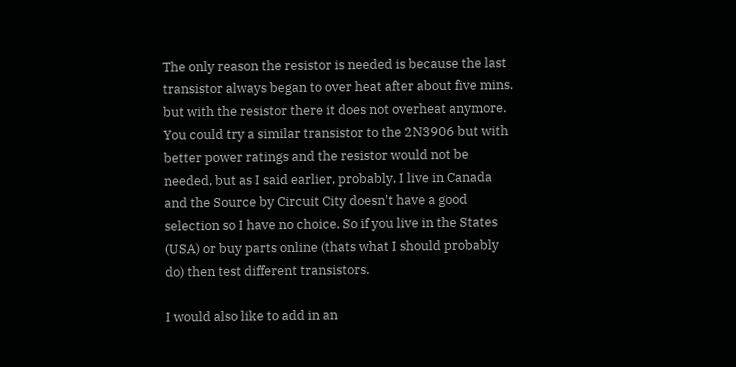The only reason the resistor is needed is because the last transistor always began to over heat after about five mins. but with the resistor there it does not overheat anymore. You could try a similar transistor to the 2N3906 but with better power ratings and the resistor would not be needed, but as I said earlier, probably, I live in Canada and the Source by Circuit City doesn't have a good selection so I have no choice. So if you live in the States (USA) or buy parts online (thats what I should probably do) then test different transistors.

I would also like to add in an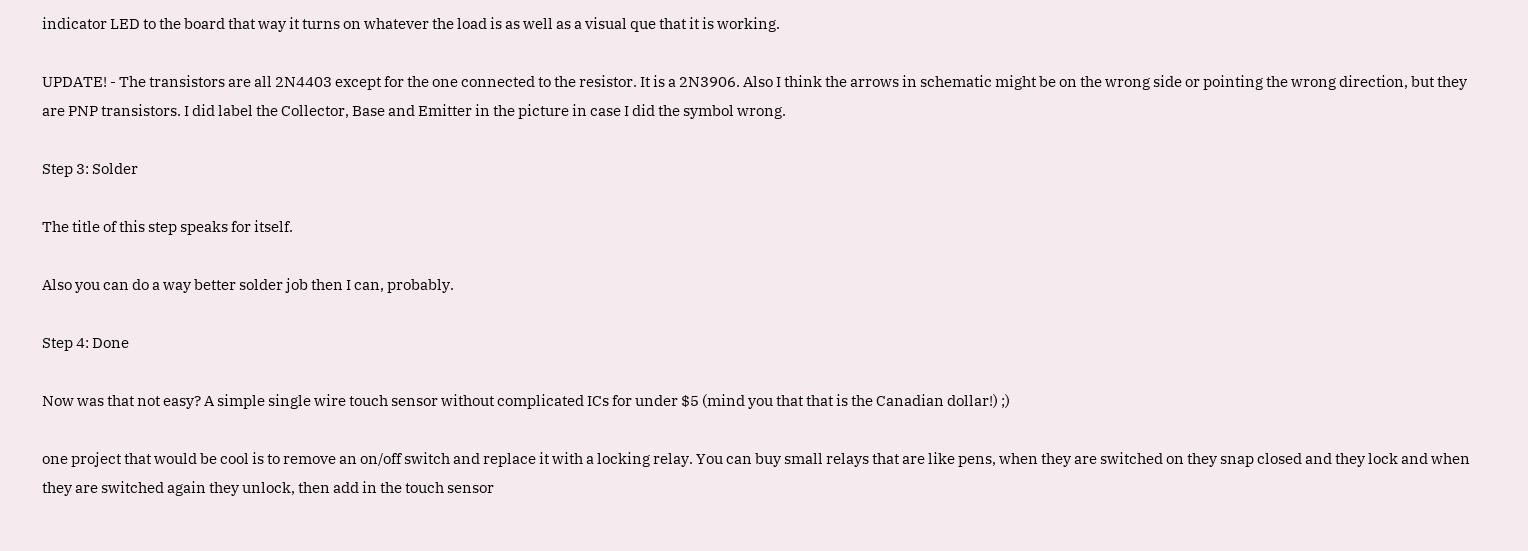indicator LED to the board that way it turns on whatever the load is as well as a visual que that it is working.

UPDATE! - The transistors are all 2N4403 except for the one connected to the resistor. It is a 2N3906. Also I think the arrows in schematic might be on the wrong side or pointing the wrong direction, but they are PNP transistors. I did label the Collector, Base and Emitter in the picture in case I did the symbol wrong.

Step 3: Solder

The title of this step speaks for itself.

Also you can do a way better solder job then I can, probably.

Step 4: Done

Now was that not easy? A simple single wire touch sensor without complicated ICs for under $5 (mind you that that is the Canadian dollar!) ;)

one project that would be cool is to remove an on/off switch and replace it with a locking relay. You can buy small relays that are like pens, when they are switched on they snap closed and they lock and when they are switched again they unlock, then add in the touch sensor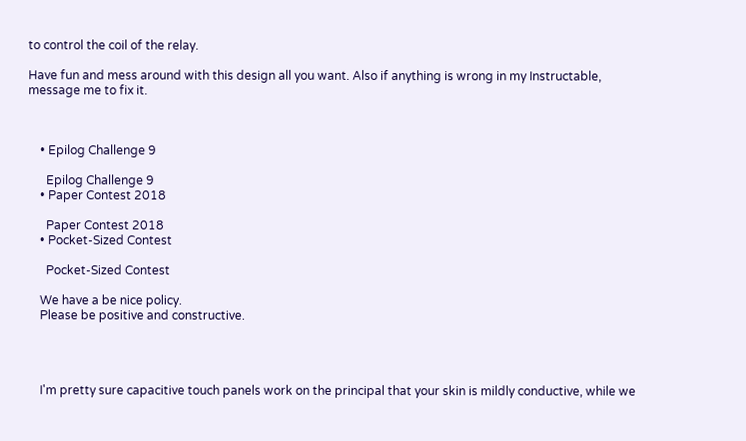to control the coil of the relay.

Have fun and mess around with this design all you want. Also if anything is wrong in my Instructable, message me to fix it.



    • Epilog Challenge 9

      Epilog Challenge 9
    • Paper Contest 2018

      Paper Contest 2018
    • Pocket-Sized Contest

      Pocket-Sized Contest

    We have a be nice policy.
    Please be positive and constructive.




    I'm pretty sure capacitive touch panels work on the principal that your skin is mildly conductive, while we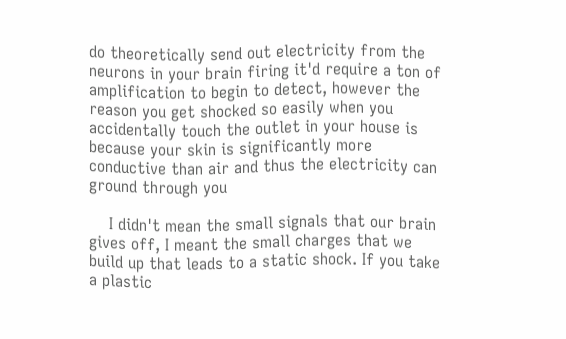do theoretically send out electricity from the neurons in your brain firing it'd require a ton of amplification to begin to detect, however the reason you get shocked so easily when you accidentally touch the outlet in your house is because your skin is significantly more conductive than air and thus the electricity can ground through you

    I didn't mean the small signals that our brain gives off, I meant the small charges that we build up that leads to a static shock. If you take a plastic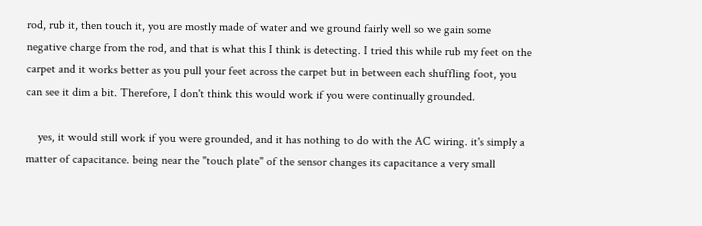rod, rub it, then touch it, you are mostly made of water and we ground fairly well so we gain some negative charge from the rod, and that is what this I think is detecting. I tried this while rub my feet on the carpet and it works better as you pull your feet across the carpet but in between each shuffling foot, you can see it dim a bit. Therefore, I don't think this would work if you were continually grounded.

    yes, it would still work if you were grounded, and it has nothing to do with the AC wiring. it's simply a matter of capacitance. being near the "touch plate" of the sensor changes its capacitance a very small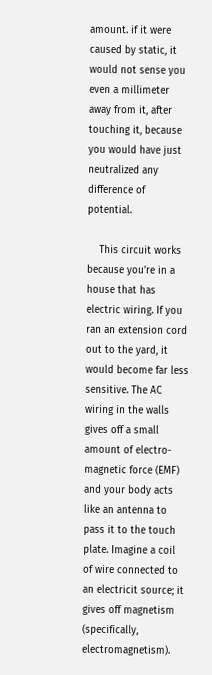amount. if it were caused by static, it would not sense you even a millimeter away from it, after touching it, because you would have just neutralized any difference of potential.

    This circuit works because you're in a house that has electric wiring. If you ran an extension cord out to the yard, it would become far less sensitive. The AC wiring in the walls gives off a small amount of electro-magnetic force (EMF) and your body acts like an antenna to pass it to the touch plate. Imagine a coil of wire connected to an electricit source; it gives off magnetism (specifically, electromagnetism).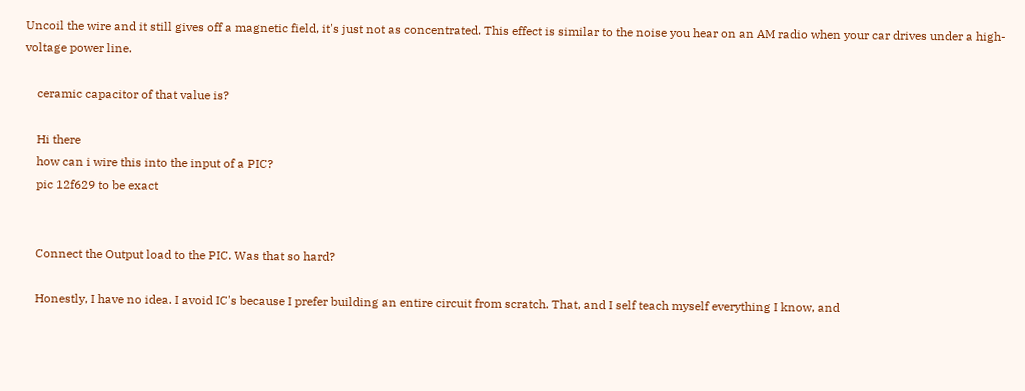Uncoil the wire and it still gives off a magnetic field, it's just not as concentrated. This effect is similar to the noise you hear on an AM radio when your car drives under a high-voltage power line.

    ceramic capacitor of that value is?

    Hi there
    how can i wire this into the input of a PIC?
    pic 12f629 to be exact


    Connect the Output load to the PIC. Was that so hard?

    Honestly, I have no idea. I avoid IC's because I prefer building an entire circuit from scratch. That, and I self teach myself everything I know, and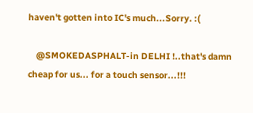haven't gotten into IC's much...Sorry. :(

    @SMOKEDASPHALT-in DELHI !..that's damn cheap for us... for a touch sensor...!!!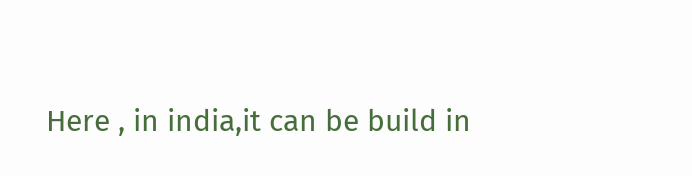Here , in india,it can be build in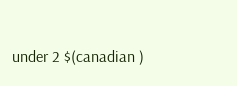under 2 $(canadian )